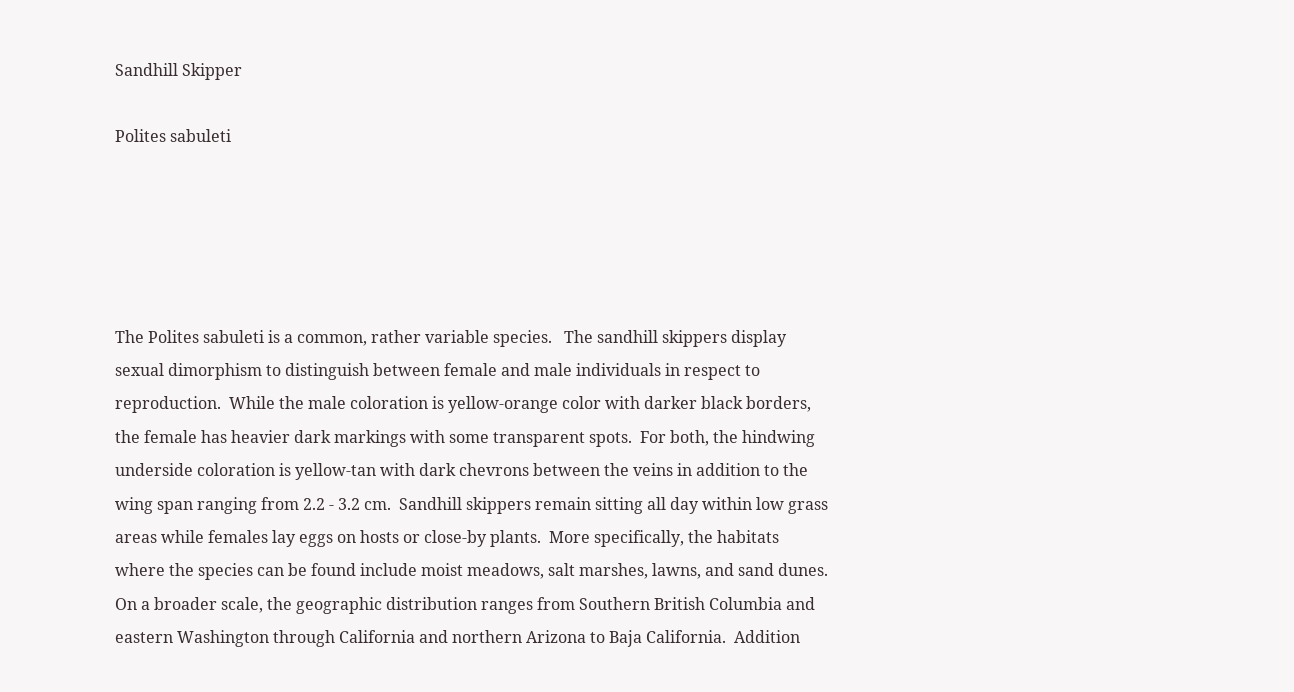Sandhill Skipper

Polites sabuleti





The Polites sabuleti is a common, rather variable species.   The sandhill skippers display sexual dimorphism to distinguish between female and male individuals in respect to reproduction.  While the male coloration is yellow-orange color with darker black borders, the female has heavier dark markings with some transparent spots.  For both, the hindwing underside coloration is yellow-tan with dark chevrons between the veins in addition to the wing span ranging from 2.2 - 3.2 cm.  Sandhill skippers remain sitting all day within low grass areas while females lay eggs on hosts or close-by plants.  More specifically, the habitats where the species can be found include moist meadows, salt marshes, lawns, and sand dunes.  On a broader scale, the geographic distribution ranges from Southern British Columbia and eastern Washington through California and northern Arizona to Baja California.  Addition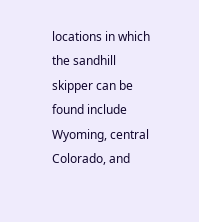locations in which the sandhill skipper can be found include Wyoming, central Colorado, and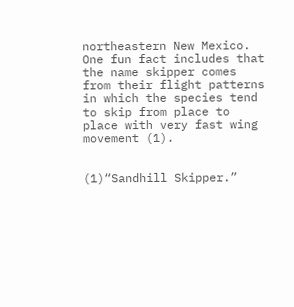northeastern New Mexico.  One fun fact includes that the name skipper comes from their flight patterns in which the species tend to skip from place to place with very fast wing movement (1).


(1)“Sandhill Skipper.”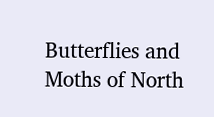Butterflies and Moths of North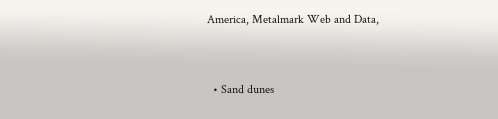America, Metalmark Web and Data,


  • Sand dunes